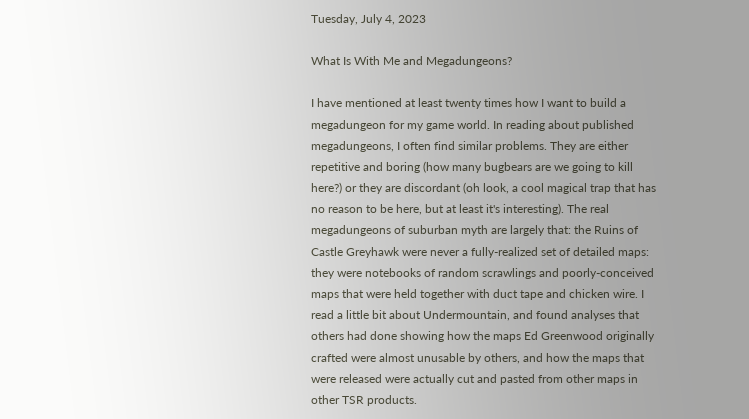Tuesday, July 4, 2023

What Is With Me and Megadungeons?

I have mentioned at least twenty times how I want to build a megadungeon for my game world. In reading about published megadungeons, I often find similar problems. They are either repetitive and boring (how many bugbears are we going to kill here?) or they are discordant (oh look, a cool magical trap that has no reason to be here, but at least it's interesting). The real megadungeons of suburban myth are largely that: the Ruins of Castle Greyhawk were never a fully-realized set of detailed maps: they were notebooks of random scrawlings and poorly-conceived maps that were held together with duct tape and chicken wire. I read a little bit about Undermountain, and found analyses that others had done showing how the maps Ed Greenwood originally crafted were almost unusable by others, and how the maps that were released were actually cut and pasted from other maps in other TSR products.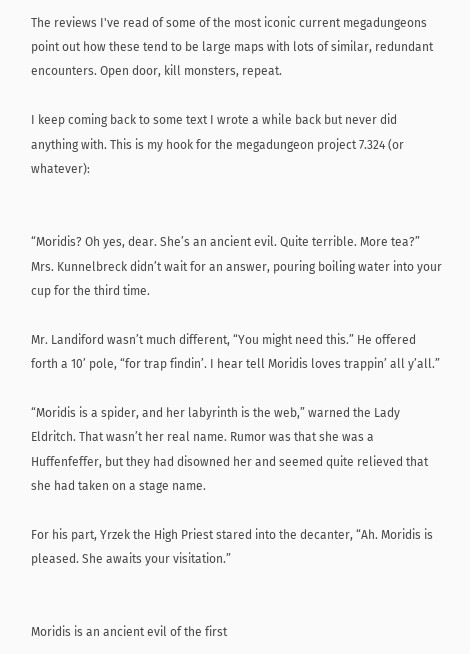The reviews I've read of some of the most iconic current megadungeons point out how these tend to be large maps with lots of similar, redundant encounters. Open door, kill monsters, repeat.

I keep coming back to some text I wrote a while back but never did anything with. This is my hook for the megadungeon project 7.324 (or whatever):


“Moridis? Oh yes, dear. She’s an ancient evil. Quite terrible. More tea?” Mrs. Kunnelbreck didn’t wait for an answer, pouring boiling water into your cup for the third time.

Mr. Landiford wasn’t much different, “You might need this.” He offered forth a 10’ pole, “for trap findin’. I hear tell Moridis loves trappin’ all y’all.”

“Moridis is a spider, and her labyrinth is the web,” warned the Lady Eldritch. That wasn’t her real name. Rumor was that she was a Huffenfeffer, but they had disowned her and seemed quite relieved that she had taken on a stage name.

For his part, Yrzek the High Priest stared into the decanter, “Ah. Moridis is pleased. She awaits your visitation.”


Moridis is an ancient evil of the first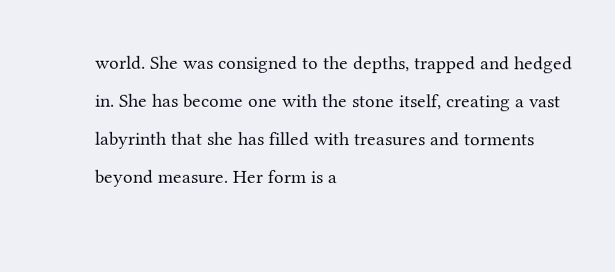world. She was consigned to the depths, trapped and hedged in. She has become one with the stone itself, creating a vast labyrinth that she has filled with treasures and torments beyond measure. Her form is a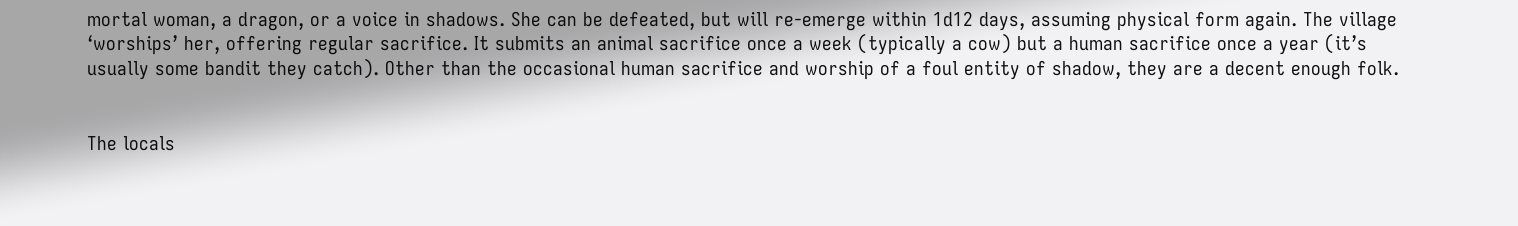mortal woman, a dragon, or a voice in shadows. She can be defeated, but will re-emerge within 1d12 days, assuming physical form again. The village ‘worships’ her, offering regular sacrifice. It submits an animal sacrifice once a week (typically a cow) but a human sacrifice once a year (it’s usually some bandit they catch). Other than the occasional human sacrifice and worship of a foul entity of shadow, they are a decent enough folk.


The locals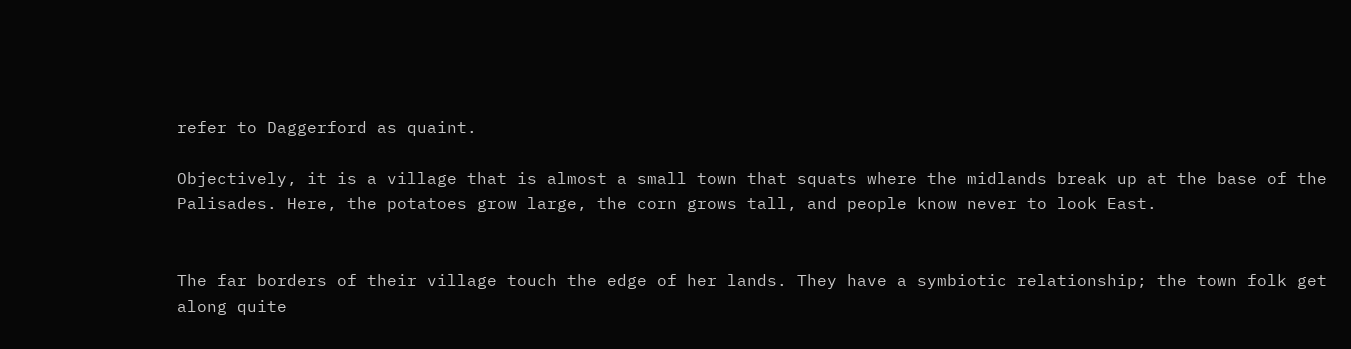refer to Daggerford as quaint.

Objectively, it is a village that is almost a small town that squats where the midlands break up at the base of the Palisades. Here, the potatoes grow large, the corn grows tall, and people know never to look East.


The far borders of their village touch the edge of her lands. They have a symbiotic relationship; the town folk get along quite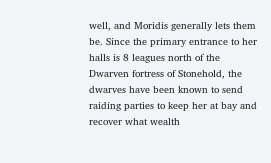well, and Moridis generally lets them be. Since the primary entrance to her halls is 8 leagues north of the Dwarven fortress of Stonehold, the dwarves have been known to send raiding parties to keep her at bay and recover what wealth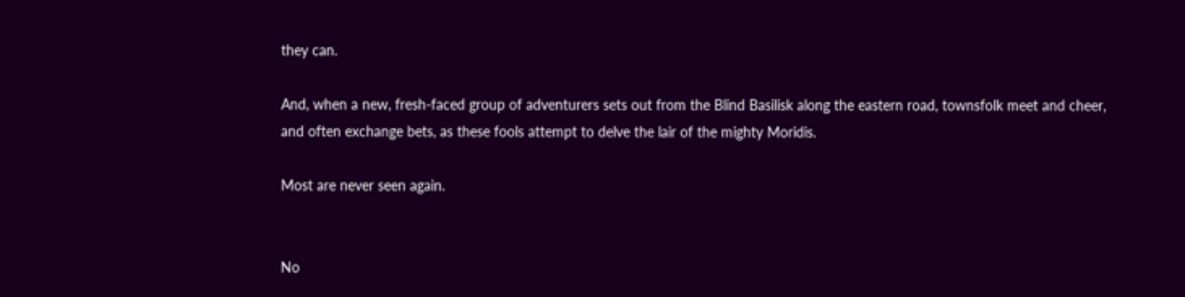they can.

And, when a new, fresh-faced group of adventurers sets out from the Blind Basilisk along the eastern road, townsfolk meet and cheer, and often exchange bets, as these fools attempt to delve the lair of the mighty Moridis.

Most are never seen again.


No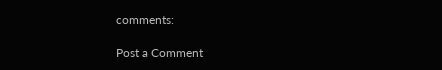comments:

Post a Comment